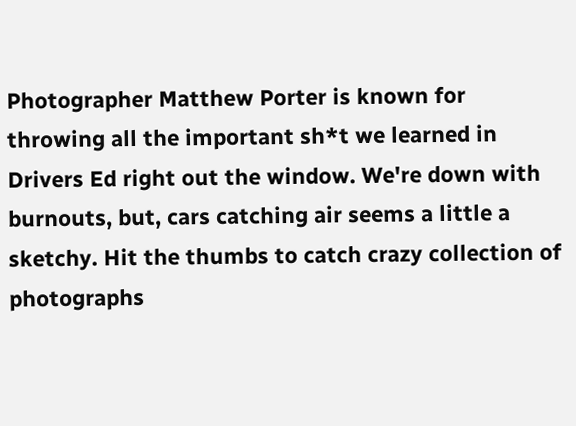Photographer Matthew Porter is known for throwing all the important sh*t we learned in Drivers Ed right out the window. We're down with burnouts, but, cars catching air seems a little a sketchy. Hit the thumbs to catch crazy collection of photographs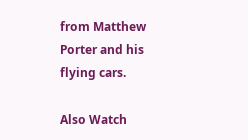from Matthew Porter and his flying cars.

Also Watch